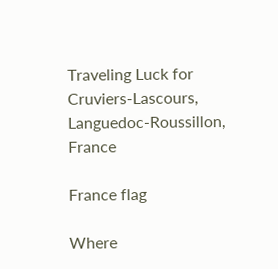Traveling Luck for Cruviers-Lascours, Languedoc-Roussillon, France

France flag

Where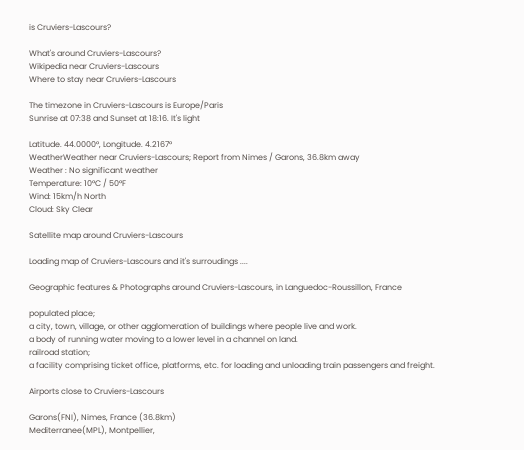is Cruviers-Lascours?

What's around Cruviers-Lascours?
Wikipedia near Cruviers-Lascours
Where to stay near Cruviers-Lascours

The timezone in Cruviers-Lascours is Europe/Paris
Sunrise at 07:38 and Sunset at 18:16. It's light

Latitude. 44.0000°, Longitude. 4.2167°
WeatherWeather near Cruviers-Lascours; Report from Nimes / Garons, 36.8km away
Weather : No significant weather
Temperature: 10°C / 50°F
Wind: 15km/h North
Cloud: Sky Clear

Satellite map around Cruviers-Lascours

Loading map of Cruviers-Lascours and it's surroudings ....

Geographic features & Photographs around Cruviers-Lascours, in Languedoc-Roussillon, France

populated place;
a city, town, village, or other agglomeration of buildings where people live and work.
a body of running water moving to a lower level in a channel on land.
railroad station;
a facility comprising ticket office, platforms, etc. for loading and unloading train passengers and freight.

Airports close to Cruviers-Lascours

Garons(FNI), Nimes, France (36.8km)
Mediterranee(MPL), Montpellier,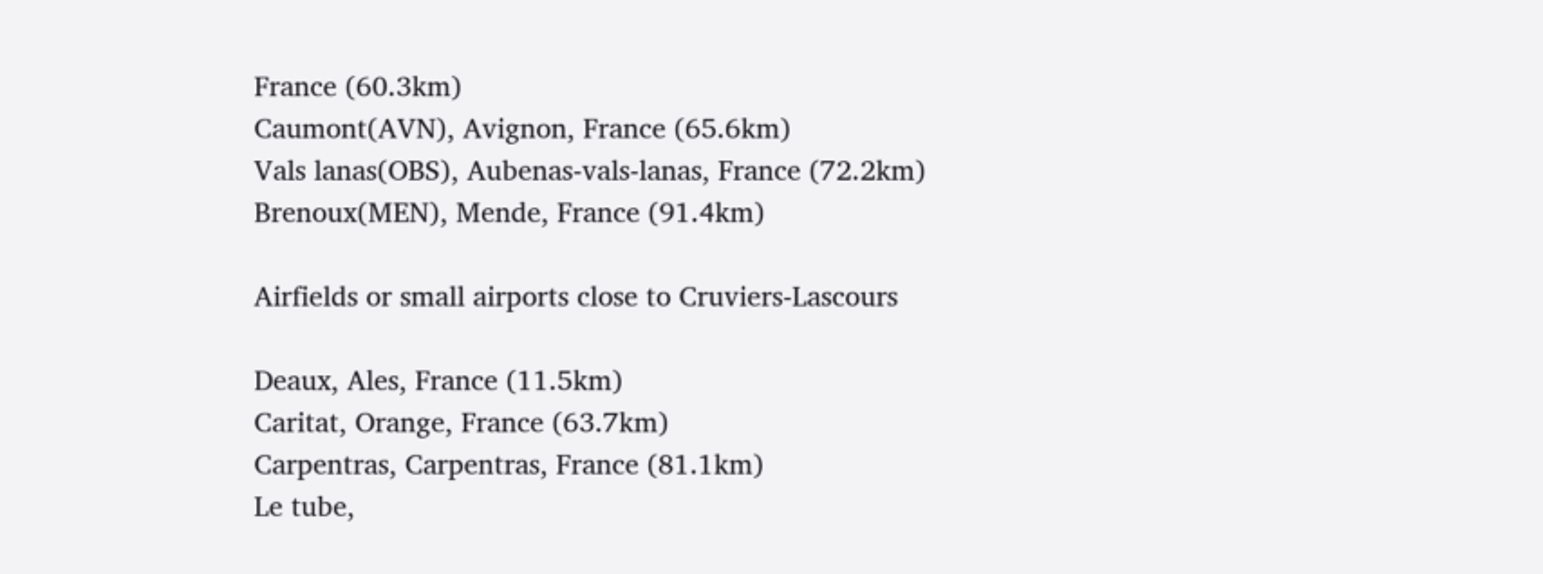France (60.3km)
Caumont(AVN), Avignon, France (65.6km)
Vals lanas(OBS), Aubenas-vals-lanas, France (72.2km)
Brenoux(MEN), Mende, France (91.4km)

Airfields or small airports close to Cruviers-Lascours

Deaux, Ales, France (11.5km)
Caritat, Orange, France (63.7km)
Carpentras, Carpentras, France (81.1km)
Le tube,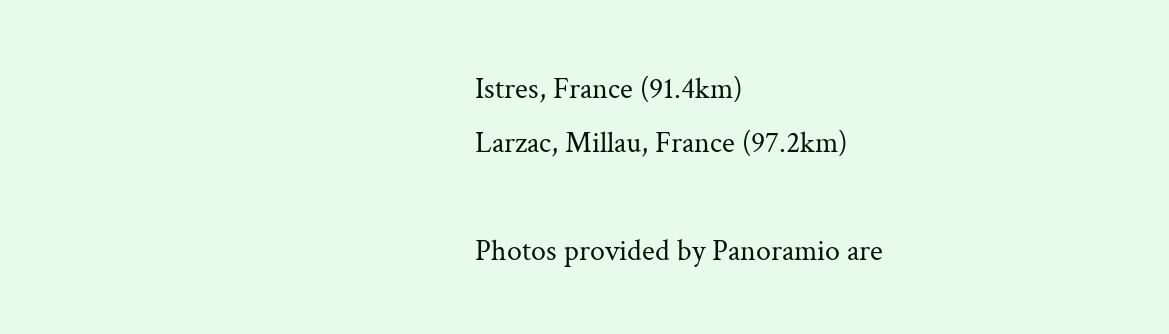Istres, France (91.4km)
Larzac, Millau, France (97.2km)

Photos provided by Panoramio are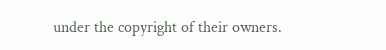under the copyright of their owners.